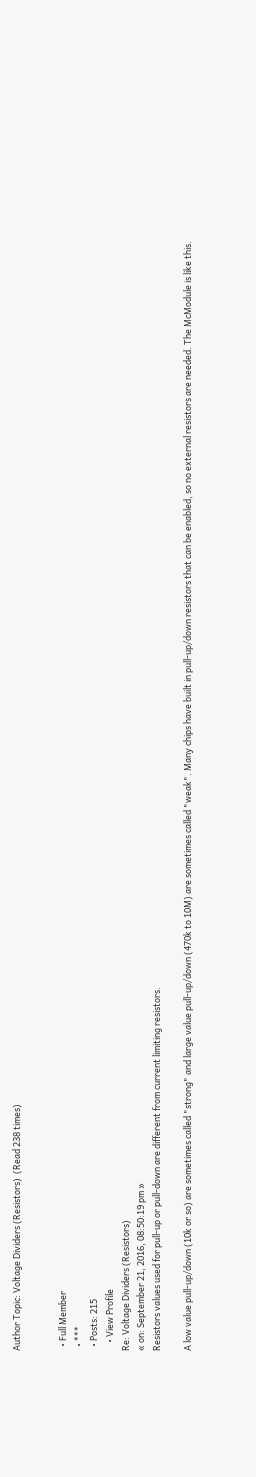Author Topic: Voltage Dividers (Resistors)  (Read 238 times)


  • Full Member
  • ***
  • Posts: 215
    • View Profile
Re: Voltage Dividers (Resistors)
« on: September 21, 2016, 08:50:19 pm »
Resistors values used for pull-up or pull-down are different from current limiting resistors.

A low value pull-up/down (10k or so) are sometimes called "strong" and large value pull-up/down (470k to 10M) are sometimes called "weak". Many chips have built in pull-up/down resistors that can be enabled, so no external resistors are needed. The McModule is like this.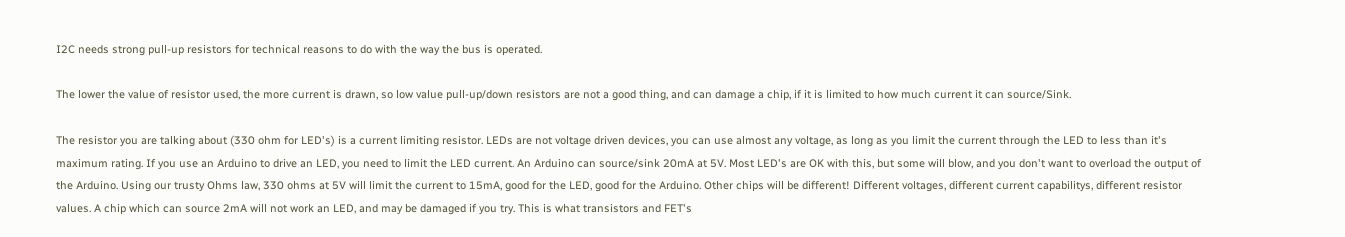I2C needs strong pull-up resistors for technical reasons to do with the way the bus is operated.

The lower the value of resistor used, the more current is drawn, so low value pull-up/down resistors are not a good thing, and can damage a chip, if it is limited to how much current it can source/Sink.

The resistor you are talking about (330 ohm for LED's) is a current limiting resistor. LEDs are not voltage driven devices, you can use almost any voltage, as long as you limit the current through the LED to less than it's maximum rating. If you use an Arduino to drive an LED, you need to limit the LED current. An Arduino can source/sink 20mA at 5V. Most LED's are OK with this, but some will blow, and you don't want to overload the output of the Arduino. Using our trusty Ohms law, 330 ohms at 5V will limit the current to 15mA, good for the LED, good for the Arduino. Other chips will be different! Different voltages, different current capabilitys, different resistor values. A chip which can source 2mA will not work an LED, and may be damaged if you try. This is what transistors and FET's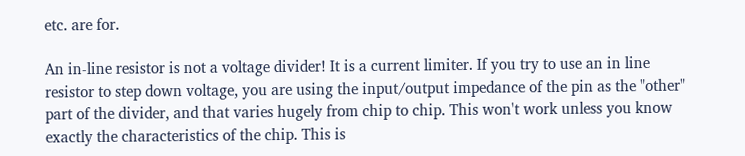etc. are for.

An in-line resistor is not a voltage divider! It is a current limiter. If you try to use an in line resistor to step down voltage, you are using the input/output impedance of the pin as the "other" part of the divider, and that varies hugely from chip to chip. This won't work unless you know exactly the characteristics of the chip. This is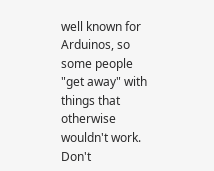well known for Arduinos, so some people "get away" with things that otherwise wouldn't work. Don't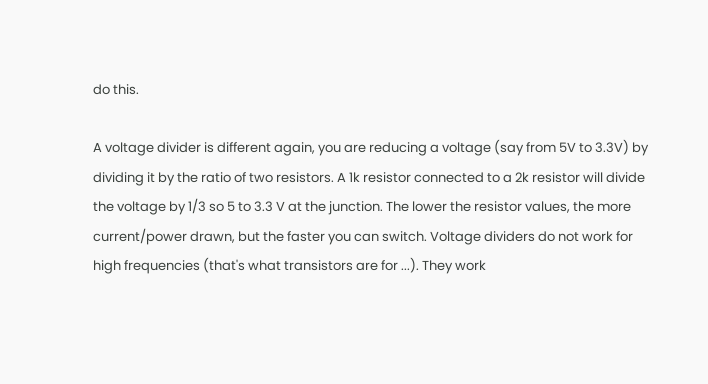do this.

A voltage divider is different again, you are reducing a voltage (say from 5V to 3.3V) by dividing it by the ratio of two resistors. A 1k resistor connected to a 2k resistor will divide the voltage by 1/3 so 5 to 3.3 V at the junction. The lower the resistor values, the more current/power drawn, but the faster you can switch. Voltage dividers do not work for high frequencies (that's what transistors are for ...). They work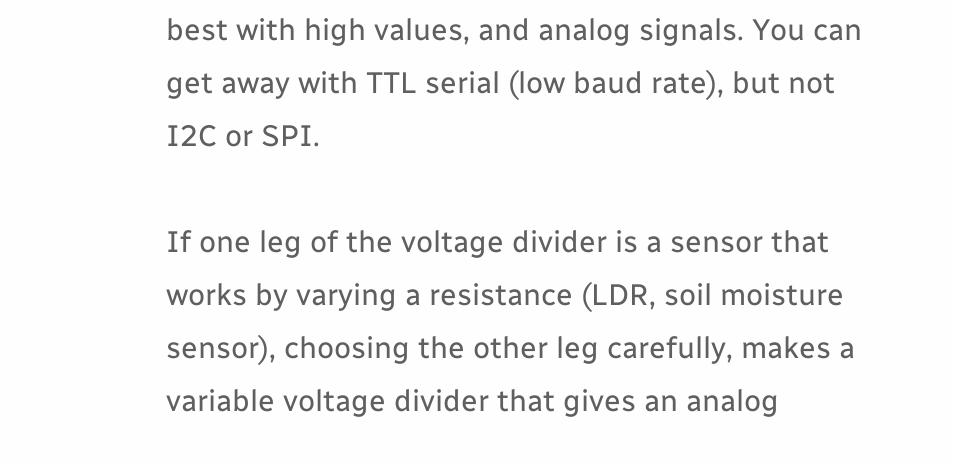best with high values, and analog signals. You can get away with TTL serial (low baud rate), but not I2C or SPI.

If one leg of the voltage divider is a sensor that works by varying a resistance (LDR, soil moisture sensor), choosing the other leg carefully, makes a variable voltage divider that gives an analog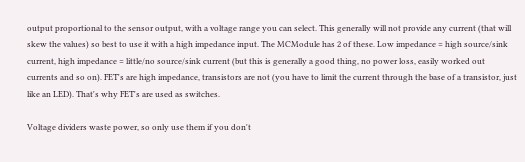output proportional to the sensor output, with a voltage range you can select. This generally will not provide any current (that will skew the values) so best to use it with a high impedance input. The MCModule has 2 of these. Low impedance = high source/sink current, high impedance = little/no source/sink current (but this is generally a good thing, no power loss, easily worked out currents and so on). FET's are high impedance, transistors are not (you have to limit the current through the base of a transistor, just like an LED). That's why FET's are used as switches.

Voltage dividers waste power, so only use them if you don't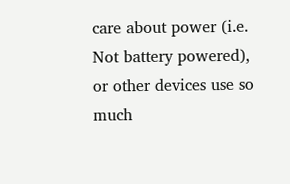care about power (i.e. Not battery powered), or other devices use so much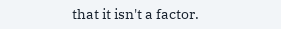that it isn't a factor.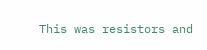This was resistors and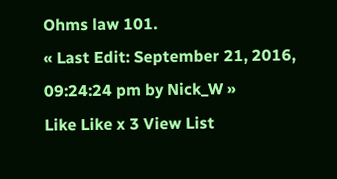Ohms law 101.
« Last Edit: September 21, 2016, 09:24:24 pm by Nick_W »
Like Like x 3 View List